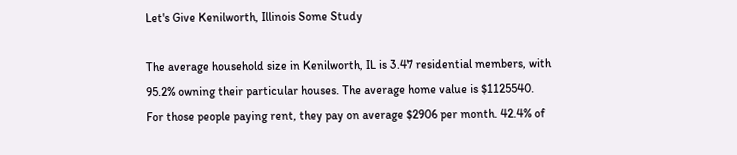Let's Give Kenilworth, Illinois Some Study

The average household size in Kenilworth, IL is 3.47 residential members, with 95.2% owning their particular houses. The average home value is $1125540. For those people paying rent, they pay on average $2906 per month. 42.4% of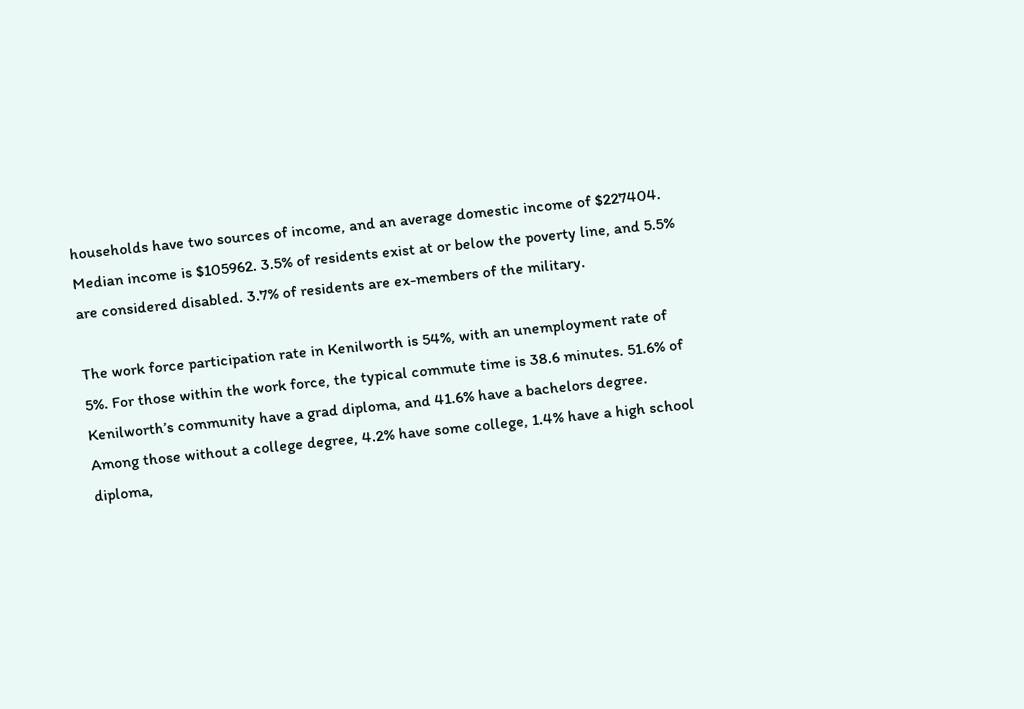households have two sources of income, and an average domestic income of $227404. Median income is $105962. 3.5% of residents exist at or below the poverty line, and 5.5% are considered disabled. 3.7% of residents are ex-members of the military.

The work force participation rate in Kenilworth is 54%, with an unemployment rate of 5%. For those within the work force, the typical commute time is 38.6 minutes. 51.6% of Kenilworth’s community have a grad diploma, and 41.6% have a bachelors degree. Among those without a college degree, 4.2% have some college, 1.4% have a high school diploma,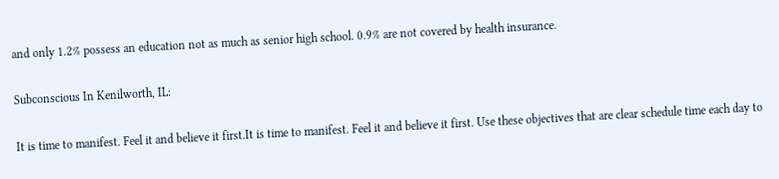and only 1.2% possess an education not as much as senior high school. 0.9% are not covered by health insurance.

Subconscious In Kenilworth, IL:

It is time to manifest. Feel it and believe it first.It is time to manifest. Feel it and believe it first. Use these objectives that are clear schedule time each day to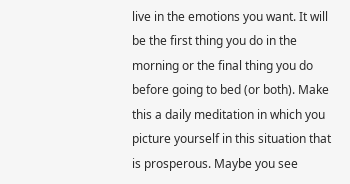live in the emotions you want. It will be the first thing you do in the morning or the final thing you do before going to bed (or both). Make this a daily meditation in which you picture yourself in this situation that is prosperous. Maybe you see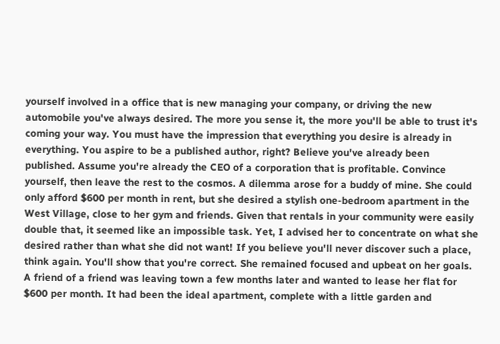yourself involved in a office that is new managing your company, or driving the new automobile you've always desired. The more you sense it, the more you'll be able to trust it's coming your way. You must have the impression that everything you desire is already in everything. You aspire to be a published author, right? Believe you've already been published. Assume you're already the CEO of a corporation that is profitable. Convince yourself, then leave the rest to the cosmos. A dilemma arose for a buddy of mine. She could only afford $600 per month in rent, but she desired a stylish one-bedroom apartment in the West Village, close to her gym and friends. Given that rentals in your community were easily double that, it seemed like an impossible task. Yet, I advised her to concentrate on what she desired rather than what she did not want! If you believe you'll never discover such a place, think again. You'll show that you're correct. She remained focused and upbeat on her goals. A friend of a friend was leaving town a few months later and wanted to lease her flat for $600 per month. It had been the ideal apartment, complete with a little garden and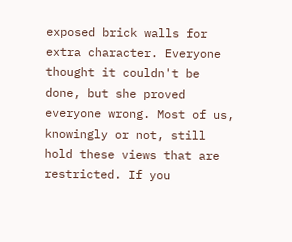exposed brick walls for extra character. Everyone thought it couldn't be done, but she proved everyone wrong. Most of us, knowingly or not, still hold these views that are restricted. If you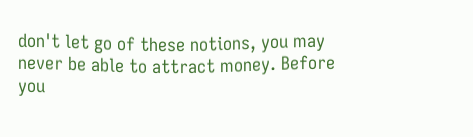don't let go of these notions, you may never be able to attract money. Before you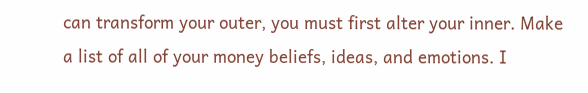can transform your outer, you must first alter your inner. Make a list of all of your money beliefs, ideas, and emotions. I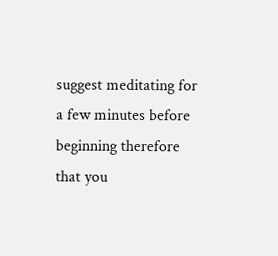suggest meditating for a few minutes before beginning therefore that you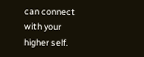can connect with your higher self.